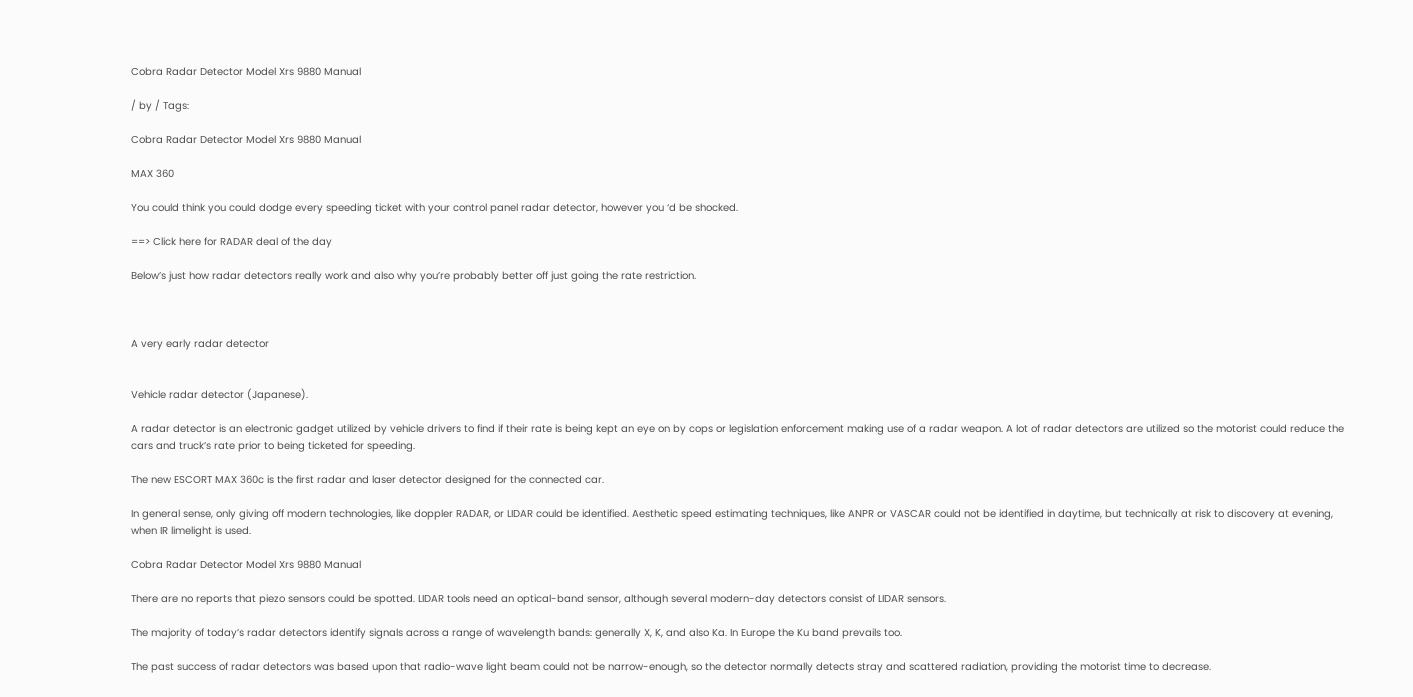Cobra Radar Detector Model Xrs 9880 Manual

/ by / Tags:

Cobra Radar Detector Model Xrs 9880 Manual

MAX 360

You could think you could dodge every speeding ticket with your control panel radar detector, however you ‘d be shocked.

==> Click here for RADAR deal of the day

Below’s just how radar detectors really work and also why you’re probably better off just going the rate restriction.



A very early radar detector


Vehicle radar detector (Japanese).

A radar detector is an electronic gadget utilized by vehicle drivers to find if their rate is being kept an eye on by cops or legislation enforcement making use of a radar weapon. A lot of radar detectors are utilized so the motorist could reduce the cars and truck’s rate prior to being ticketed for speeding.

The new ESCORT MAX 360c is the first radar and laser detector designed for the connected car.

In general sense, only giving off modern technologies, like doppler RADAR, or LIDAR could be identified. Aesthetic speed estimating techniques, like ANPR or VASCAR could not be identified in daytime, but technically at risk to discovery at evening, when IR limelight is used.

Cobra Radar Detector Model Xrs 9880 Manual

There are no reports that piezo sensors could be spotted. LIDAR tools need an optical-band sensor, although several modern-day detectors consist of LIDAR sensors.

The majority of today’s radar detectors identify signals across a range of wavelength bands: generally X, K, and also Ka. In Europe the Ku band prevails too.

The past success of radar detectors was based upon that radio-wave light beam could not be narrow-enough, so the detector normally detects stray and scattered radiation, providing the motorist time to decrease.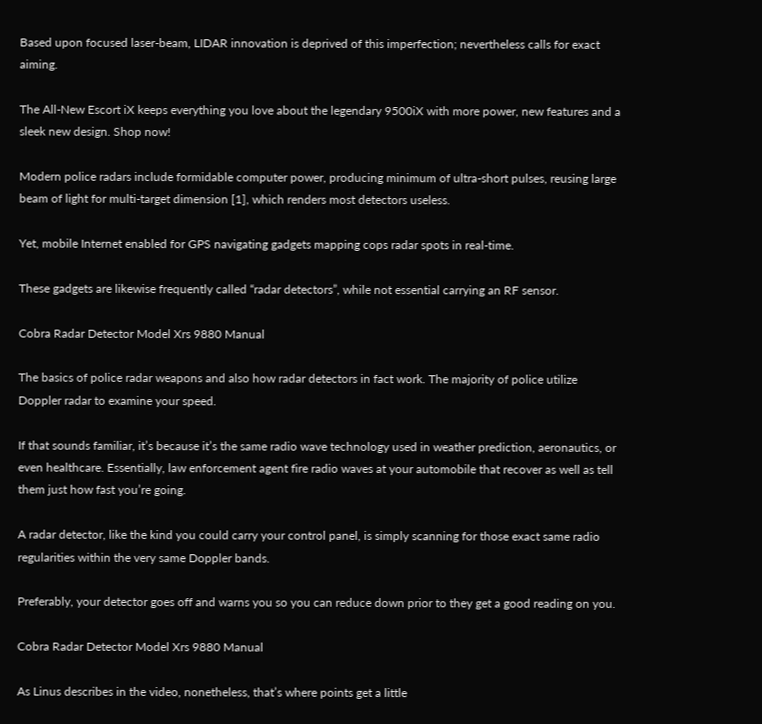Based upon focused laser-beam, LIDAR innovation is deprived of this imperfection; nevertheless calls for exact aiming.

The All-New Escort iX keeps everything you love about the legendary 9500iX with more power, new features and a sleek new design. Shop now!

Modern police radars include formidable computer power, producing minimum of ultra-short pulses, reusing large beam of light for multi-target dimension [1], which renders most detectors useless.

Yet, mobile Internet enabled for GPS navigating gadgets mapping cops radar spots in real-time.

These gadgets are likewise frequently called “radar detectors”, while not essential carrying an RF sensor.

Cobra Radar Detector Model Xrs 9880 Manual

The basics of police radar weapons and also how radar detectors in fact work. The majority of police utilize Doppler radar to examine your speed.

If that sounds familiar, it’s because it’s the same radio wave technology used in weather prediction, aeronautics, or even healthcare. Essentially, law enforcement agent fire radio waves at your automobile that recover as well as tell them just how fast you’re going.

A radar detector, like the kind you could carry your control panel, is simply scanning for those exact same radio regularities within the very same Doppler bands.

Preferably, your detector goes off and warns you so you can reduce down prior to they get a good reading on you.

Cobra Radar Detector Model Xrs 9880 Manual

As Linus describes in the video, nonetheless, that’s where points get a little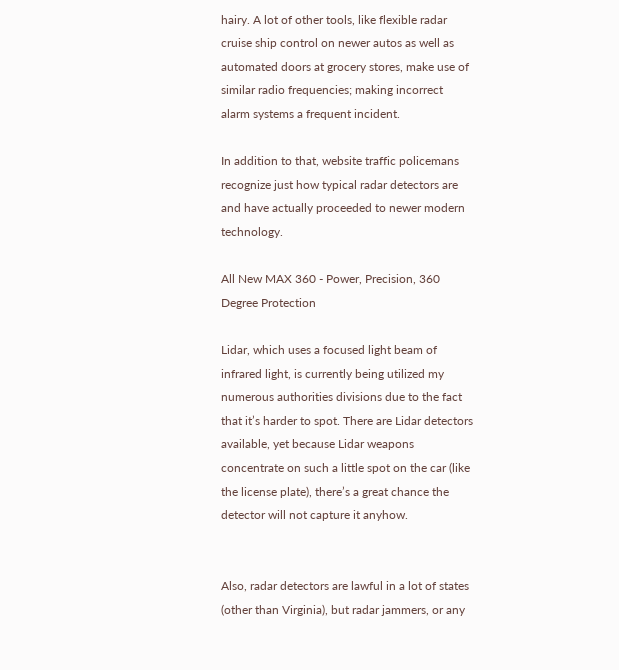hairy. A lot of other tools, like flexible radar cruise ship control on newer autos as well as automated doors at grocery stores, make use of similar radio frequencies; making incorrect alarm systems a frequent incident.

In addition to that, website traffic policemans recognize just how typical radar detectors are and have actually proceeded to newer modern technology.

All New MAX 360 - Power, Precision, 360 Degree Protection

Lidar, which uses a focused light beam of infrared light, is currently being utilized my numerous authorities divisions due to the fact that it’s harder to spot. There are Lidar detectors available, yet because Lidar weapons concentrate on such a little spot on the car (like the license plate), there’s a great chance the detector will not capture it anyhow.


Also, radar detectors are lawful in a lot of states (other than Virginia), but radar jammers, or any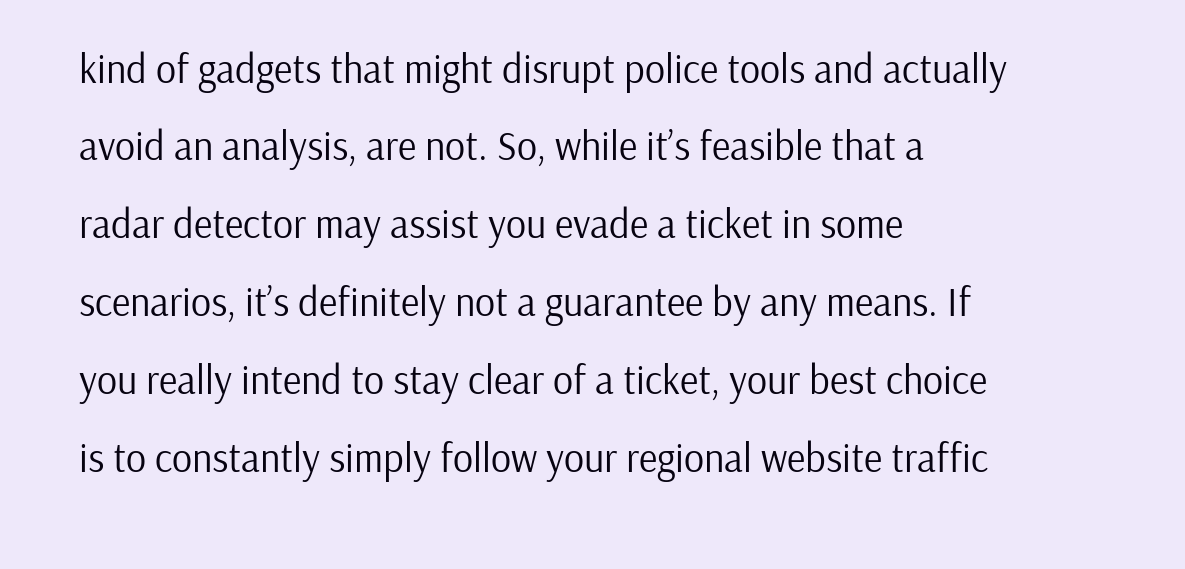kind of gadgets that might disrupt police tools and actually avoid an analysis, are not. So, while it’s feasible that a radar detector may assist you evade a ticket in some scenarios, it’s definitely not a guarantee by any means. If you really intend to stay clear of a ticket, your best choice is to constantly simply follow your regional website traffic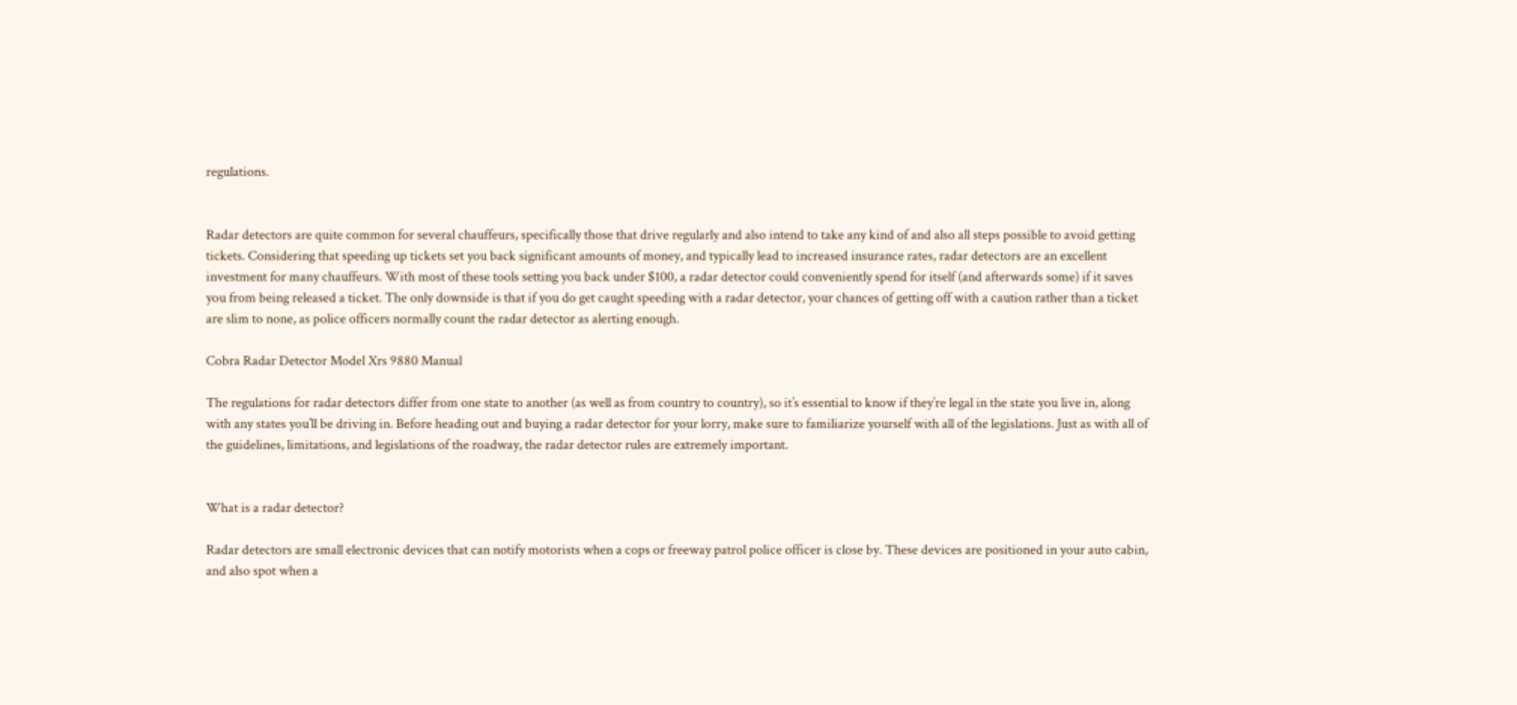regulations.


Radar detectors are quite common for several chauffeurs, specifically those that drive regularly and also intend to take any kind of and also all steps possible to avoid getting tickets. Considering that speeding up tickets set you back significant amounts of money, and typically lead to increased insurance rates, radar detectors are an excellent investment for many chauffeurs. With most of these tools setting you back under $100, a radar detector could conveniently spend for itself (and afterwards some) if it saves you from being released a ticket. The only downside is that if you do get caught speeding with a radar detector, your chances of getting off with a caution rather than a ticket are slim to none, as police officers normally count the radar detector as alerting enough.

Cobra Radar Detector Model Xrs 9880 Manual

The regulations for radar detectors differ from one state to another (as well as from country to country), so it’s essential to know if they’re legal in the state you live in, along with any states you’ll be driving in. Before heading out and buying a radar detector for your lorry, make sure to familiarize yourself with all of the legislations. Just as with all of the guidelines, limitations, and legislations of the roadway, the radar detector rules are extremely important.


What is a radar detector?

Radar detectors are small electronic devices that can notify motorists when a cops or freeway patrol police officer is close by. These devices are positioned in your auto cabin, and also spot when a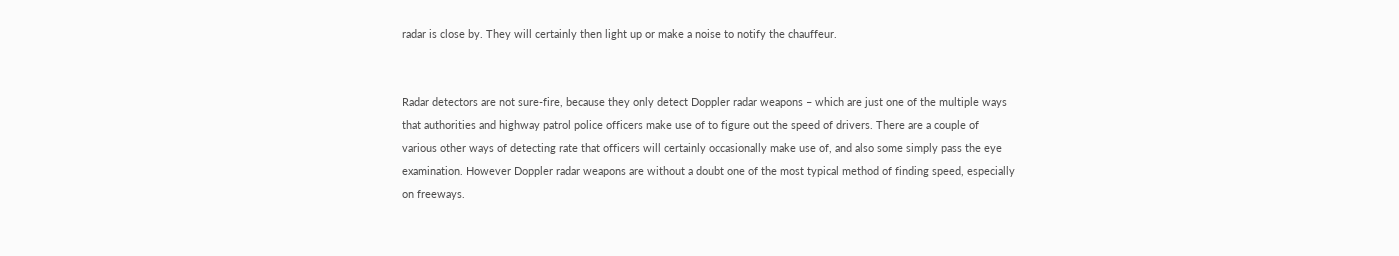radar is close by. They will certainly then light up or make a noise to notify the chauffeur.


Radar detectors are not sure-fire, because they only detect Doppler radar weapons – which are just one of the multiple ways that authorities and highway patrol police officers make use of to figure out the speed of drivers. There are a couple of various other ways of detecting rate that officers will certainly occasionally make use of, and also some simply pass the eye examination. However Doppler radar weapons are without a doubt one of the most typical method of finding speed, especially on freeways.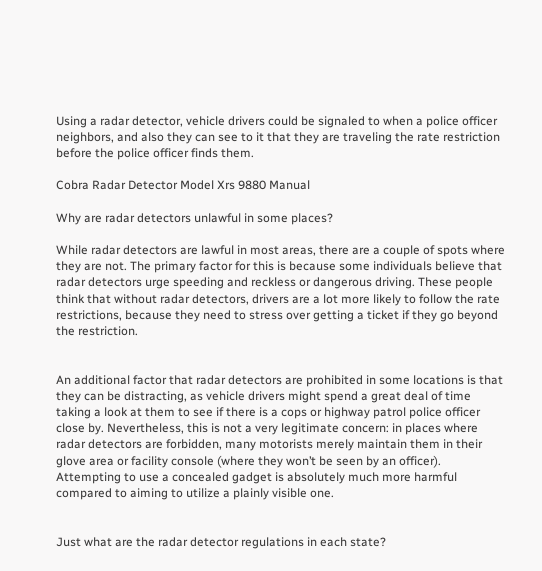Using a radar detector, vehicle drivers could be signaled to when a police officer neighbors, and also they can see to it that they are traveling the rate restriction before the police officer finds them.

Cobra Radar Detector Model Xrs 9880 Manual

Why are radar detectors unlawful in some places?

While radar detectors are lawful in most areas, there are a couple of spots where they are not. The primary factor for this is because some individuals believe that radar detectors urge speeding and reckless or dangerous driving. These people think that without radar detectors, drivers are a lot more likely to follow the rate restrictions, because they need to stress over getting a ticket if they go beyond the restriction.


An additional factor that radar detectors are prohibited in some locations is that they can be distracting, as vehicle drivers might spend a great deal of time taking a look at them to see if there is a cops or highway patrol police officer close by. Nevertheless, this is not a very legitimate concern: in places where radar detectors are forbidden, many motorists merely maintain them in their glove area or facility console (where they won’t be seen by an officer). Attempting to use a concealed gadget is absolutely much more harmful compared to aiming to utilize a plainly visible one.


Just what are the radar detector regulations in each state?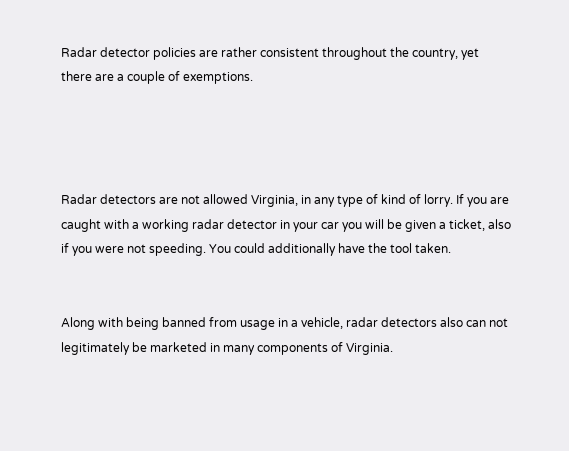Radar detector policies are rather consistent throughout the country, yet there are a couple of exemptions.




Radar detectors are not allowed Virginia, in any type of kind of lorry. If you are caught with a working radar detector in your car you will be given a ticket, also if you were not speeding. You could additionally have the tool taken.


Along with being banned from usage in a vehicle, radar detectors also can not legitimately be marketed in many components of Virginia.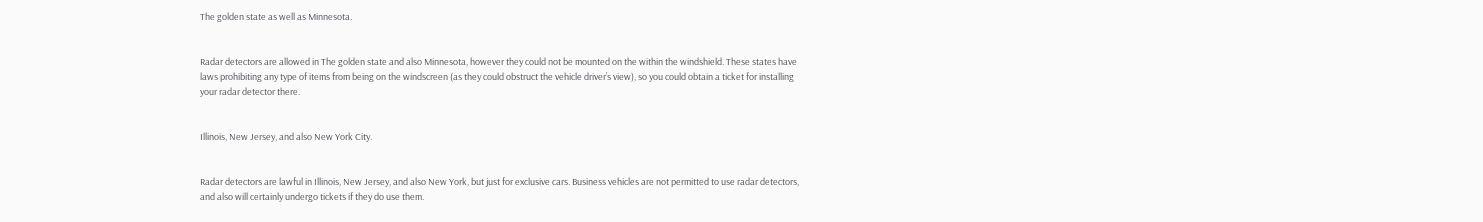The golden state as well as Minnesota.


Radar detectors are allowed in The golden state and also Minnesota, however they could not be mounted on the within the windshield. These states have laws prohibiting any type of items from being on the windscreen (as they could obstruct the vehicle driver’s view), so you could obtain a ticket for installing your radar detector there.


Illinois, New Jersey, and also New York City.


Radar detectors are lawful in Illinois, New Jersey, and also New York, but just for exclusive cars. Business vehicles are not permitted to use radar detectors, and also will certainly undergo tickets if they do use them.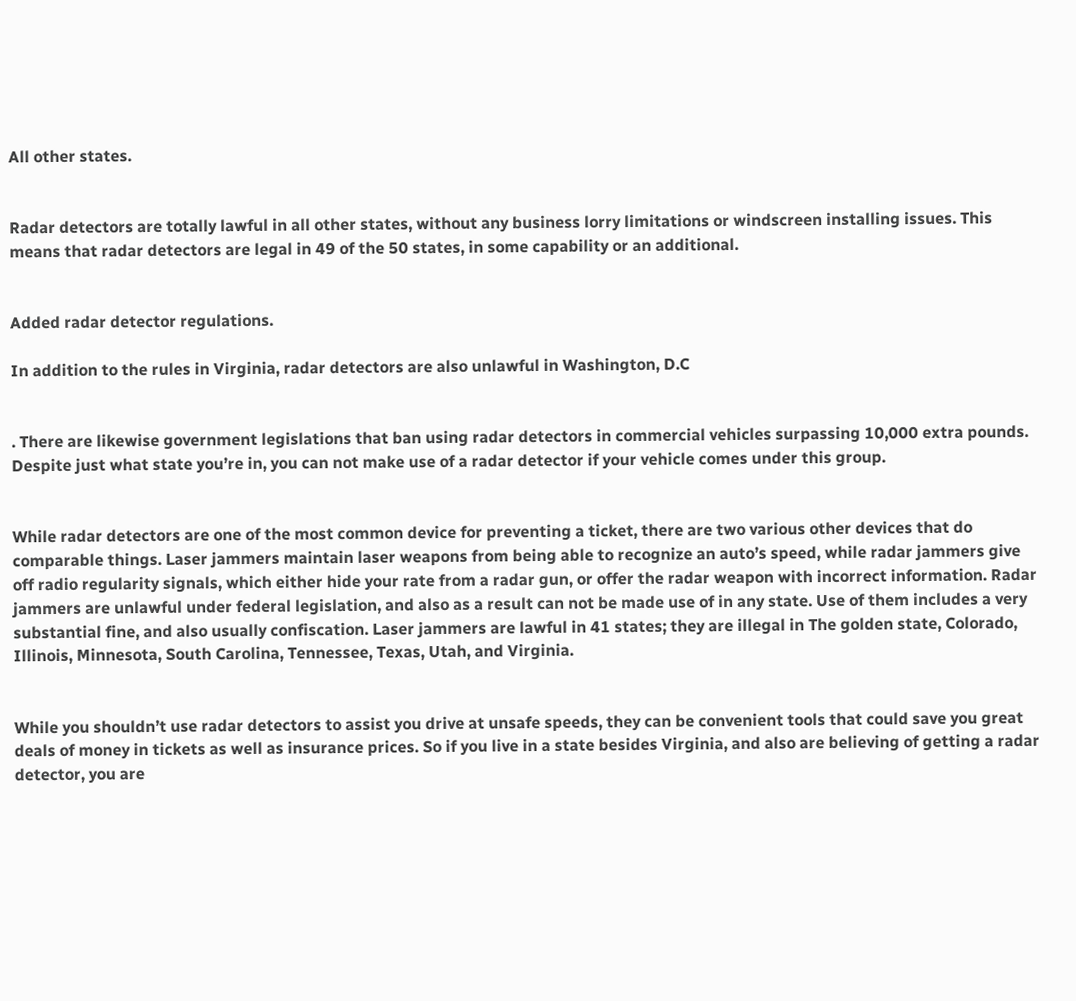All other states.


Radar detectors are totally lawful in all other states, without any business lorry limitations or windscreen installing issues. This means that radar detectors are legal in 49 of the 50 states, in some capability or an additional.


Added radar detector regulations.

In addition to the rules in Virginia, radar detectors are also unlawful in Washington, D.C


. There are likewise government legislations that ban using radar detectors in commercial vehicles surpassing 10,000 extra pounds. Despite just what state you’re in, you can not make use of a radar detector if your vehicle comes under this group.


While radar detectors are one of the most common device for preventing a ticket, there are two various other devices that do comparable things. Laser jammers maintain laser weapons from being able to recognize an auto’s speed, while radar jammers give off radio regularity signals, which either hide your rate from a radar gun, or offer the radar weapon with incorrect information. Radar jammers are unlawful under federal legislation, and also as a result can not be made use of in any state. Use of them includes a very substantial fine, and also usually confiscation. Laser jammers are lawful in 41 states; they are illegal in The golden state, Colorado, Illinois, Minnesota, South Carolina, Tennessee, Texas, Utah, and Virginia.


While you shouldn’t use radar detectors to assist you drive at unsafe speeds, they can be convenient tools that could save you great deals of money in tickets as well as insurance prices. So if you live in a state besides Virginia, and also are believing of getting a radar detector, you are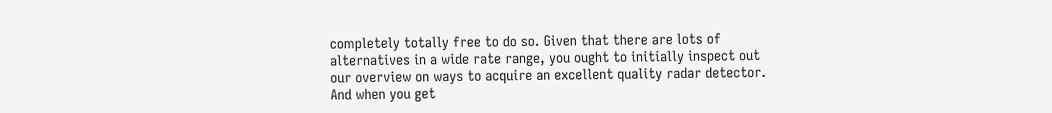completely totally free to do so. Given that there are lots of alternatives in a wide rate range, you ought to initially inspect out our overview on ways to acquire an excellent quality radar detector. And when you get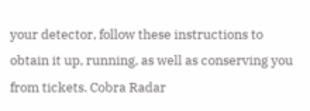your detector, follow these instructions to obtain it up, running, as well as conserving you from tickets. Cobra Radar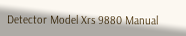Detector Model Xrs 9880 Manual